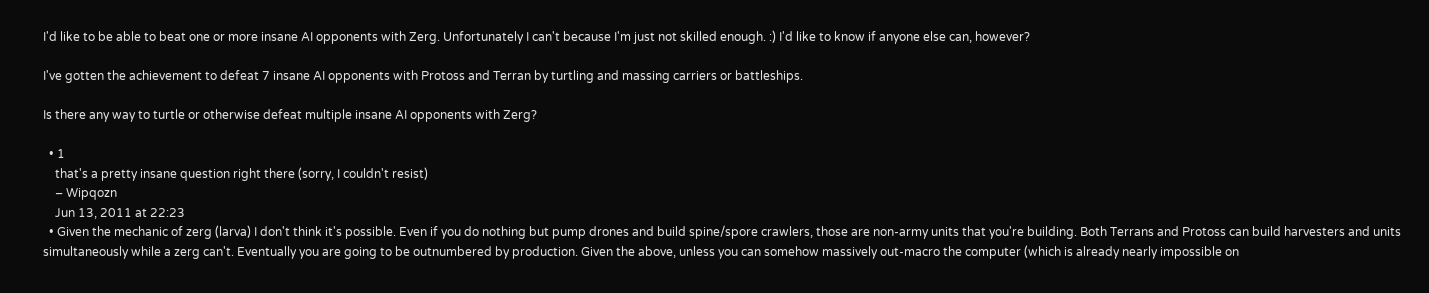I'd like to be able to beat one or more insane AI opponents with Zerg. Unfortunately I can't because I'm just not skilled enough. :) I'd like to know if anyone else can, however?

I've gotten the achievement to defeat 7 insane AI opponents with Protoss and Terran by turtling and massing carriers or battleships.

Is there any way to turtle or otherwise defeat multiple insane AI opponents with Zerg?

  • 1
    that's a pretty insane question right there (sorry, I couldn't resist)
    – Wipqozn
    Jun 13, 2011 at 22:23
  • Given the mechanic of zerg (larva) I don't think it's possible. Even if you do nothing but pump drones and build spine/spore crawlers, those are non-army units that you're building. Both Terrans and Protoss can build harvesters and units simultaneously while a zerg can't. Eventually you are going to be outnumbered by production. Given the above, unless you can somehow massively out-macro the computer (which is already nearly impossible on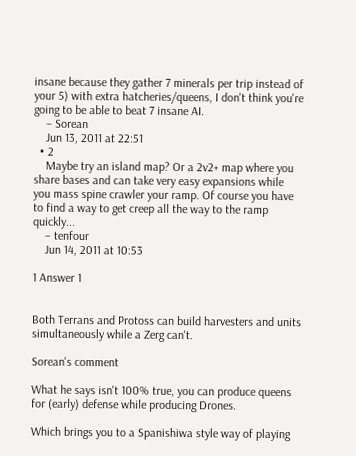insane because they gather 7 minerals per trip instead of your 5) with extra hatcheries/queens, I don't think you're going to be able to beat 7 insane AI.
    – Sorean
    Jun 13, 2011 at 22:51
  • 2
    Maybe try an island map? Or a 2v2+ map where you share bases and can take very easy expansions while you mass spine crawler your ramp. Of course you have to find a way to get creep all the way to the ramp quickly...
    – tenfour
    Jun 14, 2011 at 10:53

1 Answer 1


Both Terrans and Protoss can build harvesters and units simultaneously while a Zerg can't.

Sorean's comment

What he says isn't 100% true, you can produce queens for (early) defense while producing Drones.

Which brings you to a Spanishiwa style way of playing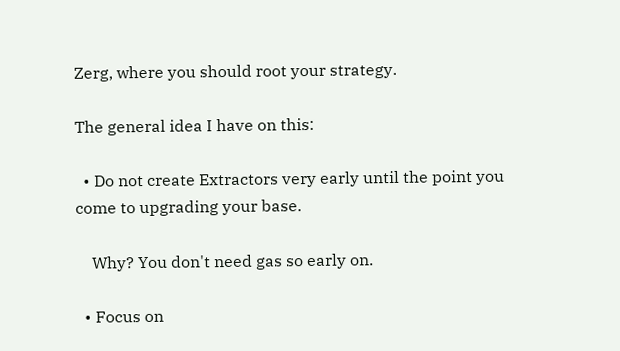Zerg, where you should root your strategy.

The general idea I have on this:

  • Do not create Extractors very early until the point you come to upgrading your base.

    Why? You don't need gas so early on.

  • Focus on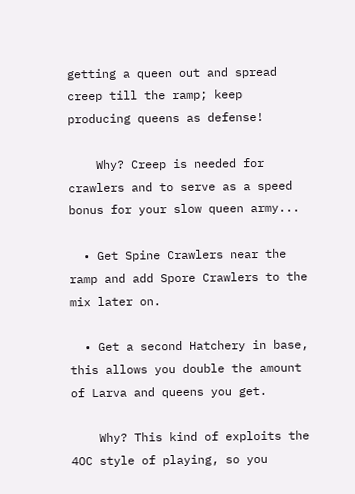getting a queen out and spread creep till the ramp; keep producing queens as defense!

    Why? Creep is needed for crawlers and to serve as a speed bonus for your slow queen army...

  • Get Spine Crawlers near the ramp and add Spore Crawlers to the mix later on.

  • Get a second Hatchery in base, this allows you double the amount of Larva and queens you get.

    Why? This kind of exploits the 4OC style of playing, so you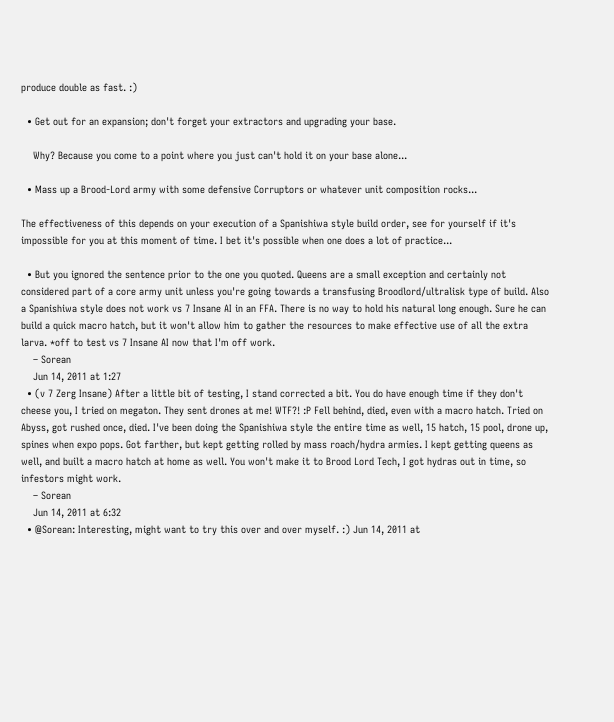produce double as fast. :)

  • Get out for an expansion; don't forget your extractors and upgrading your base.

    Why? Because you come to a point where you just can't hold it on your base alone...

  • Mass up a Brood-Lord army with some defensive Corruptors or whatever unit composition rocks...

The effectiveness of this depends on your execution of a Spanishiwa style build order, see for yourself if it's impossible for you at this moment of time. I bet it's possible when one does a lot of practice...

  • But you ignored the sentence prior to the one you quoted. Queens are a small exception and certainly not considered part of a core army unit unless you're going towards a transfusing Broodlord/ultralisk type of build. Also a Spanishiwa style does not work vs 7 Insane AI in an FFA. There is no way to hold his natural long enough. Sure he can build a quick macro hatch, but it won't allow him to gather the resources to make effective use of all the extra larva. *off to test vs 7 Insane AI now that I'm off work.
    – Sorean
    Jun 14, 2011 at 1:27
  • (v 7 Zerg Insane) After a little bit of testing, I stand corrected a bit. You do have enough time if they don't cheese you, I tried on megaton. They sent drones at me! WTF?! :P Fell behind, died, even with a macro hatch. Tried on Abyss, got rushed once, died. I've been doing the Spanishiwa style the entire time as well, 15 hatch, 15 pool, drone up, spines when expo pops. Got farther, but kept getting rolled by mass roach/hydra armies. I kept getting queens as well, and built a macro hatch at home as well. You won't make it to Brood Lord Tech, I got hydras out in time, so infestors might work.
    – Sorean
    Jun 14, 2011 at 6:32
  • @Sorean: Interesting, might want to try this over and over myself. :) Jun 14, 2011 at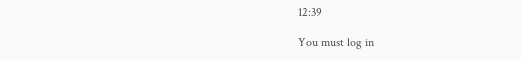12:39

You must log in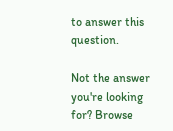to answer this question.

Not the answer you're looking for? Browse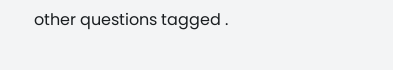other questions tagged .